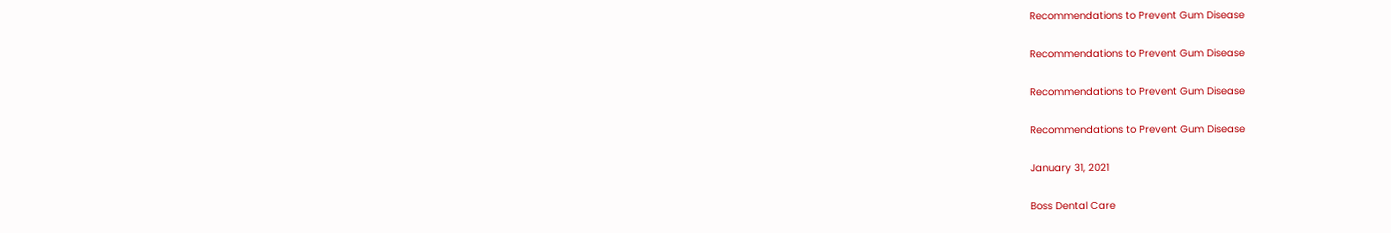Recommendations to Prevent Gum Disease

Recommendations to Prevent Gum Disease

Recommendations to Prevent Gum Disease

Recommendations to Prevent Gum Disease

January 31, 2021

Boss Dental Care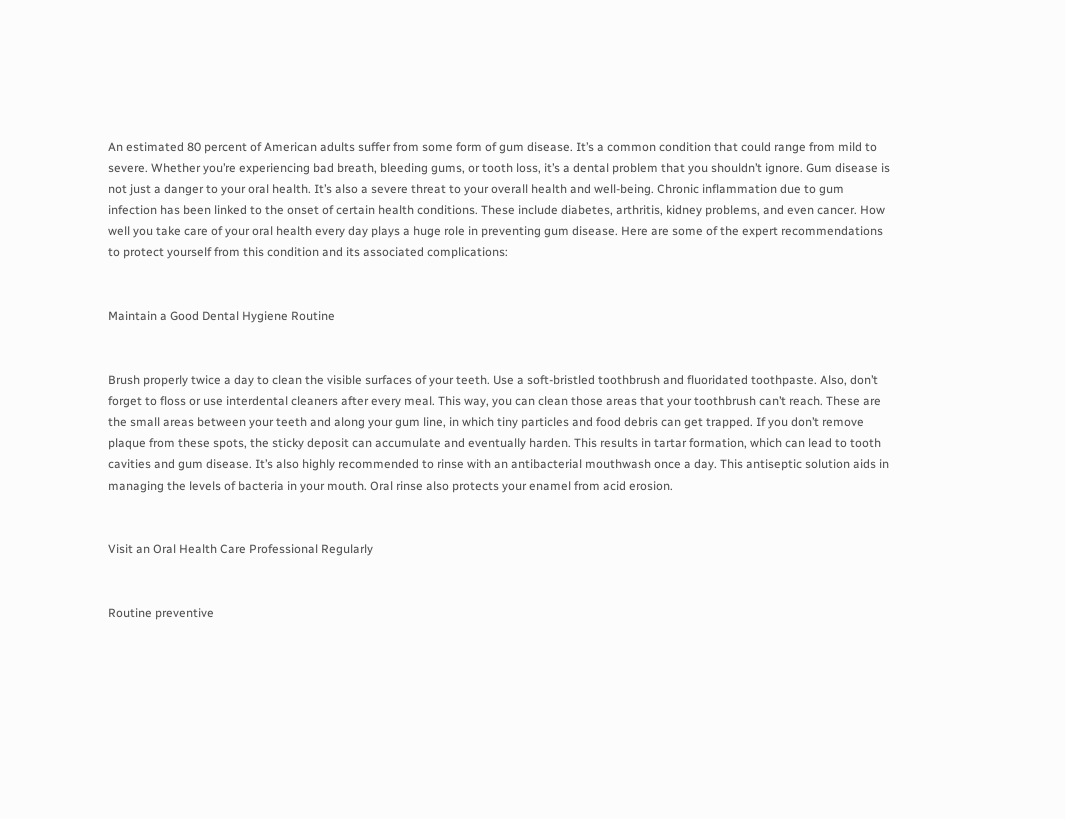An estimated 80 percent of American adults suffer from some form of gum disease. It’s a common condition that could range from mild to severe. Whether you’re experiencing bad breath, bleeding gums, or tooth loss, it’s a dental problem that you shouldn’t ignore. Gum disease is not just a danger to your oral health. It’s also a severe threat to your overall health and well-being. Chronic inflammation due to gum infection has been linked to the onset of certain health conditions. These include diabetes, arthritis, kidney problems, and even cancer. How well you take care of your oral health every day plays a huge role in preventing gum disease. Here are some of the expert recommendations to protect yourself from this condition and its associated complications:


Maintain a Good Dental Hygiene Routine


Brush properly twice a day to clean the visible surfaces of your teeth. Use a soft-bristled toothbrush and fluoridated toothpaste. Also, don’t forget to floss or use interdental cleaners after every meal. This way, you can clean those areas that your toothbrush can’t reach. These are the small areas between your teeth and along your gum line, in which tiny particles and food debris can get trapped. If you don’t remove plaque from these spots, the sticky deposit can accumulate and eventually harden. This results in tartar formation, which can lead to tooth cavities and gum disease. It’s also highly recommended to rinse with an antibacterial mouthwash once a day. This antiseptic solution aids in managing the levels of bacteria in your mouth. Oral rinse also protects your enamel from acid erosion.


Visit an Oral Health Care Professional Regularly


Routine preventive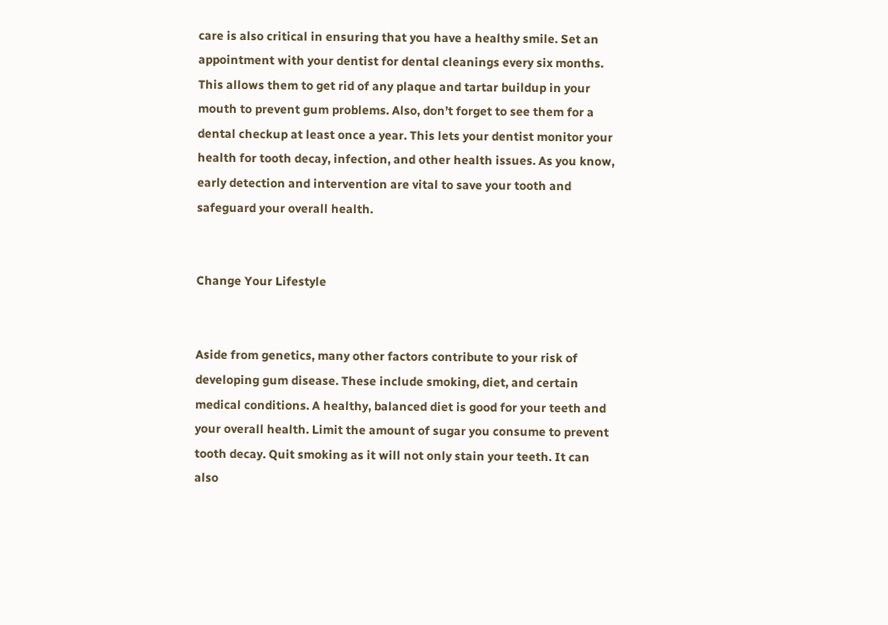care is also critical in ensuring that you have a healthy smile. Set an appointment with your dentist for dental cleanings every six months. This allows them to get rid of any plaque and tartar buildup in your mouth to prevent gum problems. Also, don’t forget to see them for a dental checkup at least once a year. This lets your dentist monitor your health for tooth decay, infection, and other health issues. As you know, early detection and intervention are vital to save your tooth and safeguard your overall health.


Change Your Lifestyle


Aside from genetics, many other factors contribute to your risk of developing gum disease. These include smoking, diet, and certain medical conditions. A healthy, balanced diet is good for your teeth and your overall health. Limit the amount of sugar you consume to prevent tooth decay. Quit smoking as it will not only stain your teeth. It can also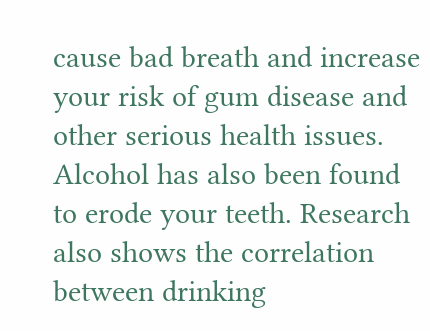cause bad breath and increase your risk of gum disease and other serious health issues. Alcohol has also been found to erode your teeth. Research also shows the correlation between drinking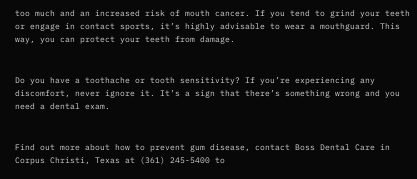too much and an increased risk of mouth cancer. If you tend to grind your teeth or engage in contact sports, it’s highly advisable to wear a mouthguard. This way, you can protect your teeth from damage.


Do you have a toothache or tooth sensitivity? If you’re experiencing any discomfort, never ignore it. It’s a sign that there’s something wrong and you need a dental exam.


Find out more about how to prevent gum disease, contact Boss Dental Care in Corpus Christi, Texas at (361) 245-5400 to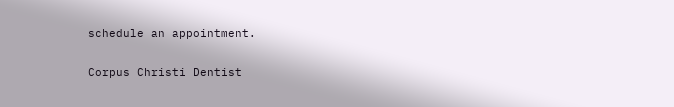schedule an appointment.

Corpus Christi Dentist